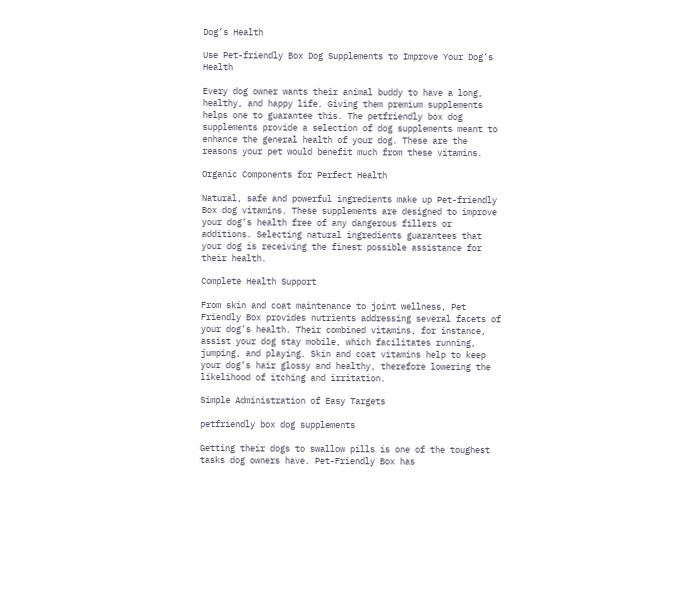Dog’s Health

Use Pet-friendly Box Dog Supplements to Improve Your Dog’s Health

Every dog owner wants their animal buddy to have a long, healthy, and happy life. Giving them premium supplements helps one to guarantee this. The petfriendly box dog supplements provide a selection of dog supplements meant to enhance the general health of your dog. These are the reasons your pet would benefit much from these vitamins.

Organic Components for Perfect Health

Natural, safe and powerful ingredients make up Pet-friendly Box dog vitamins. These supplements are designed to improve your dog’s health free of any dangerous fillers or additions. Selecting natural ingredients guarantees that your dog is receiving the finest possible assistance for their health.

Complete Health Support

From skin and coat maintenance to joint wellness, Pet Friendly Box provides nutrients addressing several facets of your dog’s health. Their combined vitamins, for instance, assist your dog stay mobile, which facilitates running, jumping, and playing. Skin and coat vitamins help to keep your dog’s hair glossy and healthy, therefore lowering the likelihood of itching and irritation.

Simple Administration of Easy Targets

petfriendly box dog supplements

Getting their dogs to swallow pills is one of the toughest tasks dog owners have. Pet-Friendly Box has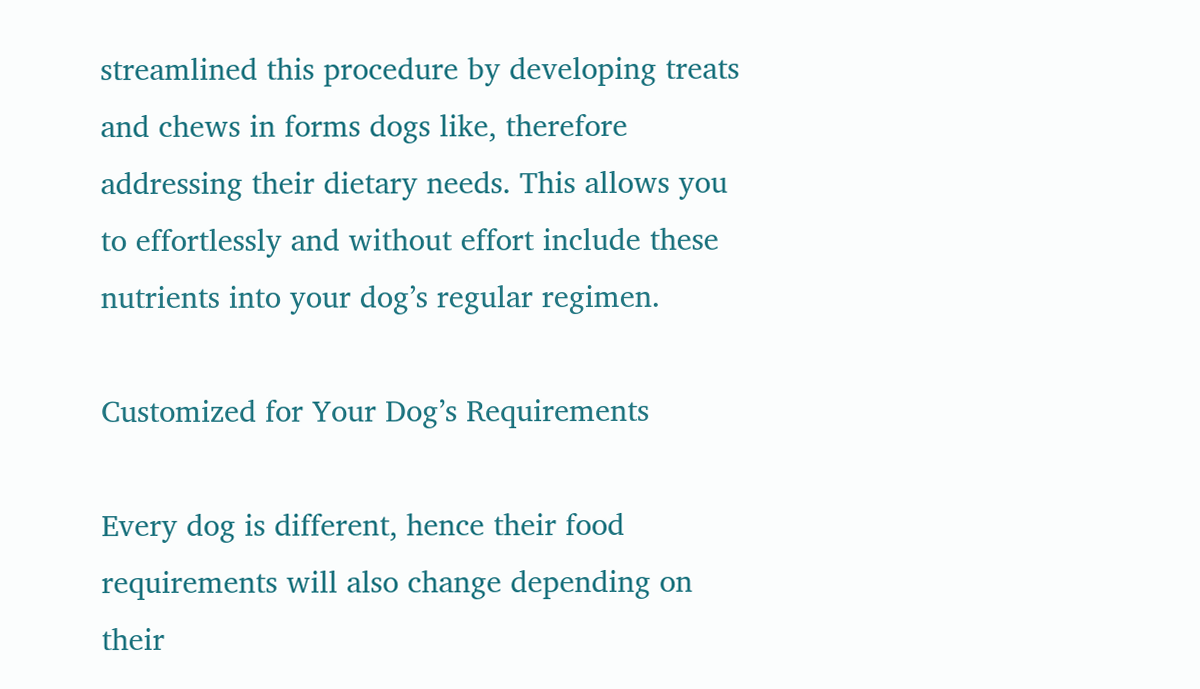streamlined this procedure by developing treats and chews in forms dogs like, therefore addressing their dietary needs. This allows you to effortlessly and without effort include these nutrients into your dog’s regular regimen.

Customized for Your Dog’s Requirements

Every dog is different, hence their food requirements will also change depending on their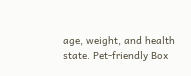age, weight, and health state. Pet-friendly Box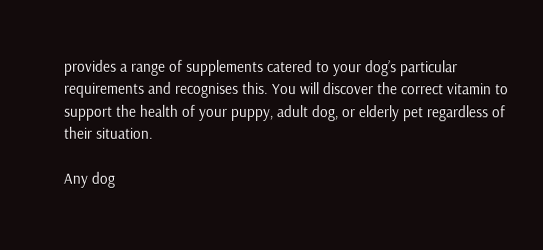provides a range of supplements catered to your dog’s particular requirements and recognises this. You will discover the correct vitamin to support the health of your puppy, adult dog, or elderly pet regardless of their situation.

Any dog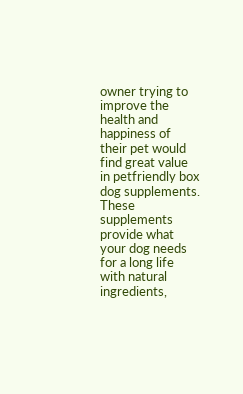owner trying to improve the health and happiness of their pet would find great value in petfriendly box dog supplements. These supplements provide what your dog needs for a long life with natural ingredients,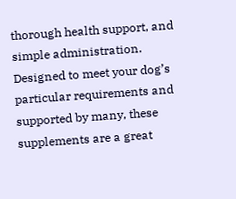thorough health support, and simple administration. Designed to meet your dog’s particular requirements and supported by many, these supplements are a great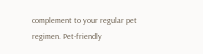complement to your regular pet regimen. Pet-friendly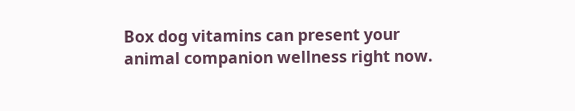Box dog vitamins can present your animal companion wellness right now.